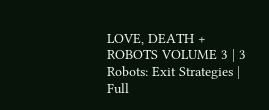LOVE, DEATH + ROBOTS VOLUME 3 | 3 Robots: Exit Strategies | Full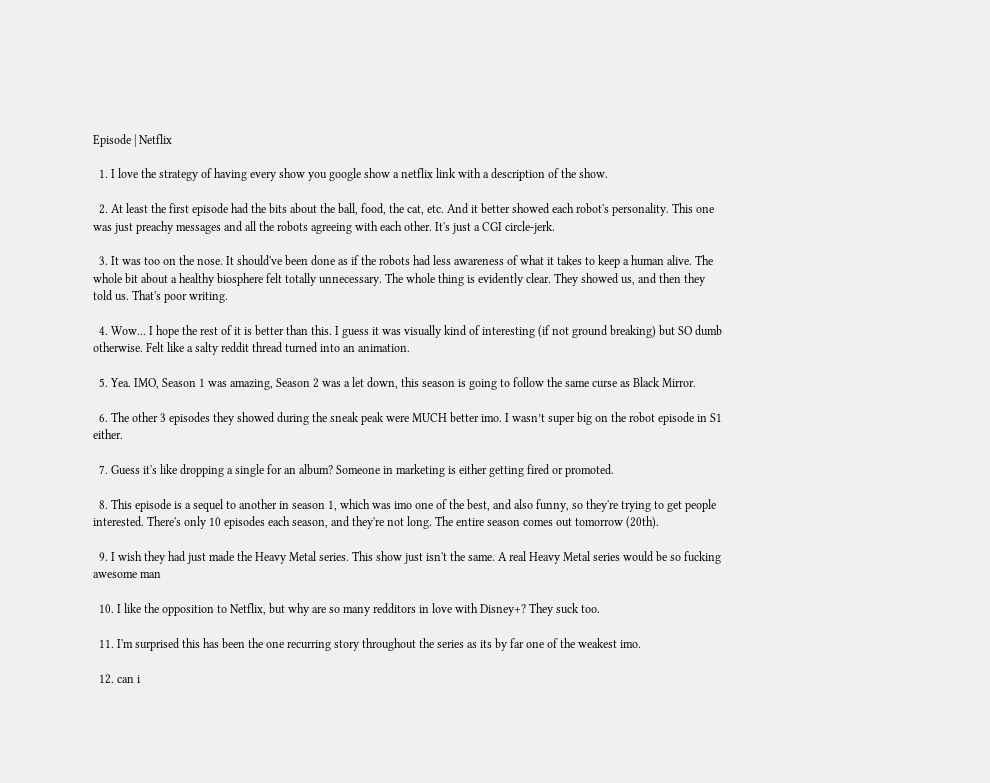Episode | Netflix

  1. I love the strategy of having every show you google show a netflix link with a description of the show.

  2. At least the first episode had the bits about the ball, food, the cat, etc. And it better showed each robot's personality. This one was just preachy messages and all the robots agreeing with each other. It's just a CGI circle-jerk.

  3. It was too on the nose. It should've been done as if the robots had less awareness of what it takes to keep a human alive. The whole bit about a healthy biosphere felt totally unnecessary. The whole thing is evidently clear. They showed us, and then they told us. That's poor writing.

  4. Wow... I hope the rest of it is better than this. I guess it was visually kind of interesting (if not ground breaking) but SO dumb otherwise. Felt like a salty reddit thread turned into an animation.

  5. Yea. IMO, Season 1 was amazing, Season 2 was a let down, this season is going to follow the same curse as Black Mirror.

  6. The other 3 episodes they showed during the sneak peak were MUCH better imo. I wasn’t super big on the robot episode in S1 either.

  7. Guess it's like dropping a single for an album? Someone in marketing is either getting fired or promoted.

  8. This episode is a sequel to another in season 1, which was imo one of the best, and also funny, so they're trying to get people interested. There's only 10 episodes each season, and they're not long. The entire season comes out tomorrow (20th).

  9. I wish they had just made the Heavy Metal series. This show just isn't the same. A real Heavy Metal series would be so fucking awesome man

  10. I like the opposition to Netflix, but why are so many redditors in love with Disney+? They suck too.

  11. I'm surprised this has been the one recurring story throughout the series as its by far one of the weakest imo.

  12. can i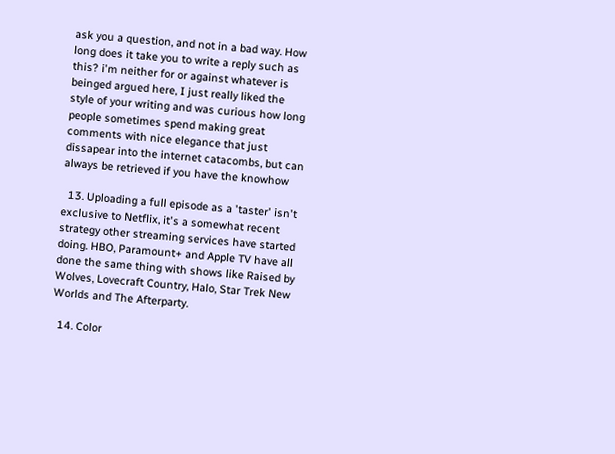ask you a question, and not in a bad way. How long does it take you to write a reply such as this? i'm neither for or against whatever is beinged argued here, I just really liked the style of your writing and was curious how long people sometimes spend making great comments with nice elegance that just dissapear into the internet catacombs, but can always be retrieved if you have the knowhow

  13. Uploading a full episode as a 'taster' isn't exclusive to Netflix, it's a somewhat recent strategy other streaming services have started doing. HBO, Paramount+ and Apple TV have all done the same thing with shows like Raised by Wolves, Lovecraft Country, Halo, Star Trek New Worlds and The Afterparty.

  14. Color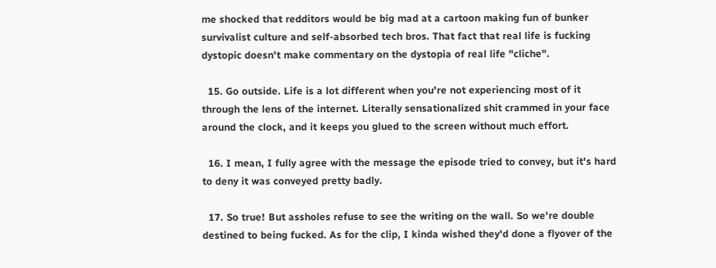me shocked that redditors would be big mad at a cartoon making fun of bunker survivalist culture and self-absorbed tech bros. That fact that real life is fucking dystopic doesn't make commentary on the dystopia of real life "cliche".

  15. Go outside. Life is a lot different when you're not experiencing most of it through the lens of the internet. Literally sensationalized shit crammed in your face around the clock, and it keeps you glued to the screen without much effort.

  16. I mean, I fully agree with the message the episode tried to convey, but it's hard to deny it was conveyed pretty badly.

  17. So true! But assholes refuse to see the writing on the wall. So we're double destined to being fucked. As for the clip, I kinda wished they'd done a flyover of the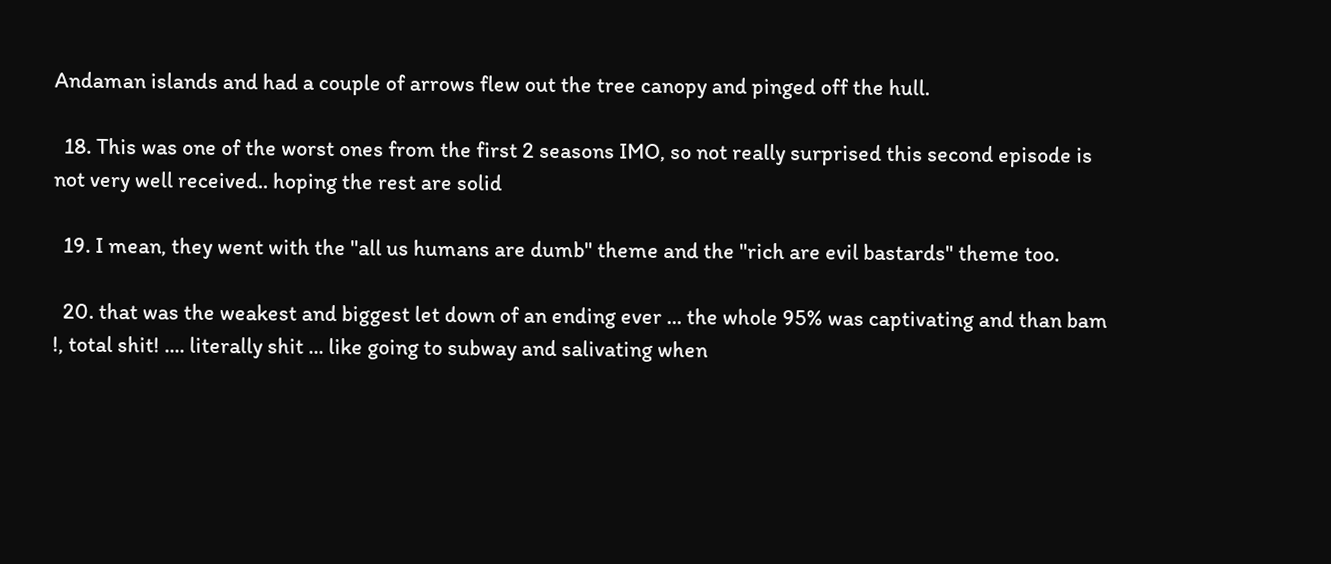Andaman islands and had a couple of arrows flew out the tree canopy and pinged off the hull.

  18. This was one of the worst ones from the first 2 seasons IMO, so not really surprised this second episode is not very well received.. hoping the rest are solid

  19. I mean, they went with the "all us humans are dumb" theme and the "rich are evil bastards" theme too.

  20. that was the weakest and biggest let down of an ending ever ... the whole 95% was captivating and than bam !, total shit! .... literally shit ... like going to subway and salivating when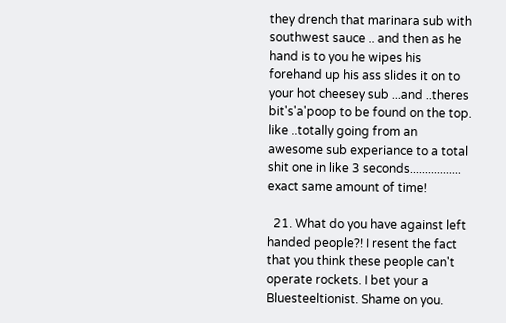they drench that marinara sub with southwest sauce .. and then as he hand is to you he wipes his forehand up his ass slides it on to your hot cheesey sub ...and ..theres bit's'a'poop to be found on the top. like ..totally going from an awesome sub experiance to a total shit one in like 3 seconds................. exact same amount of time!

  21. What do you have against left handed people?! I resent the fact that you think these people can't operate rockets. I bet your a Bluesteeltionist. Shame on you.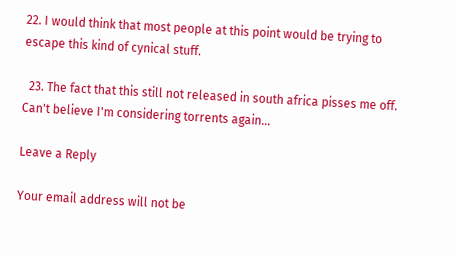22. I would think that most people at this point would be trying to escape this kind of cynical stuff.

  23. The fact that this still not released in south africa pisses me off. Can't believe I'm considering torrents again...

Leave a Reply

Your email address will not be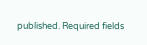published. Required fields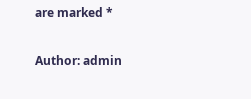are marked *

Author: admin